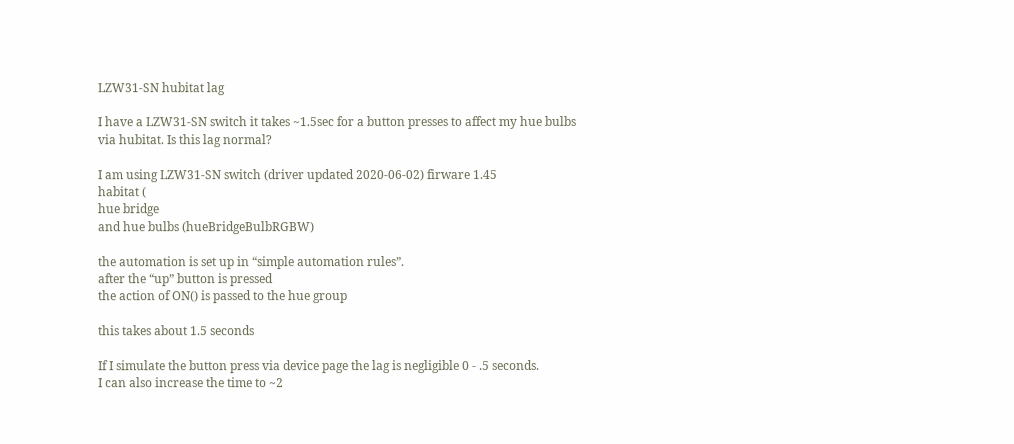LZW31-SN hubitat lag

I have a LZW31-SN switch it takes ~1.5sec for a button presses to affect my hue bulbs via hubitat. Is this lag normal?

I am using LZW31-SN switch (driver updated 2020-06-02) firware 1.45
habitat (
hue bridge
and hue bulbs (hueBridgeBulbRGBW)

the automation is set up in “simple automation rules”.
after the “up” button is pressed
the action of ON() is passed to the hue group

this takes about 1.5 seconds

If I simulate the button press via device page the lag is negligible 0 - .5 seconds.
I can also increase the time to ~2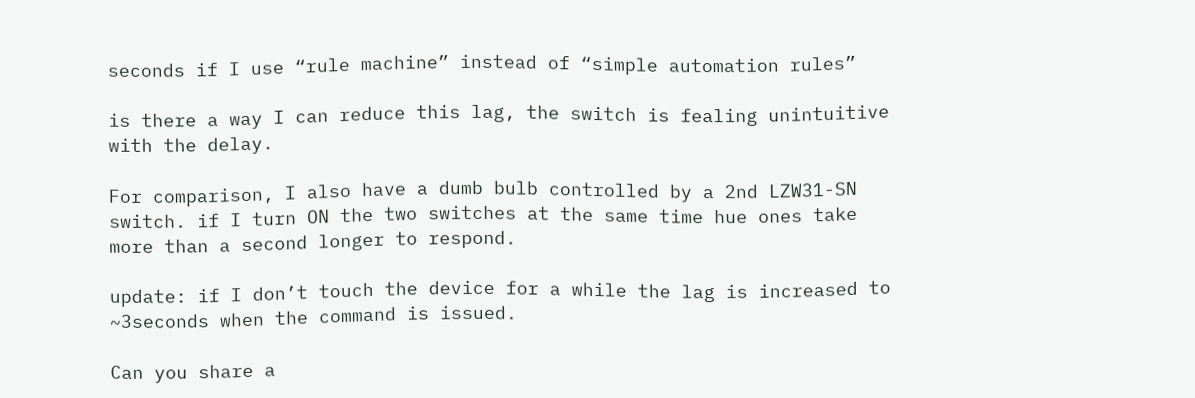seconds if I use “rule machine” instead of “simple automation rules”

is there a way I can reduce this lag, the switch is fealing unintuitive with the delay.

For comparison, I also have a dumb bulb controlled by a 2nd LZW31-SN switch. if I turn ON the two switches at the same time hue ones take more than a second longer to respond.

update: if I don’t touch the device for a while the lag is increased to ~3seconds when the command is issued.

Can you share a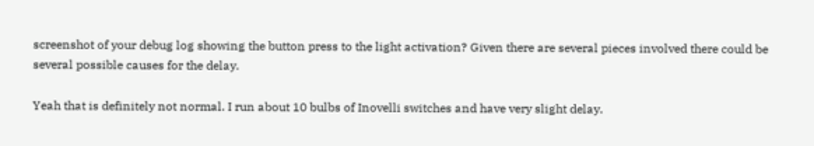screenshot of your debug log showing the button press to the light activation? Given there are several pieces involved there could be several possible causes for the delay.

Yeah that is definitely not normal. I run about 10 bulbs of Inovelli switches and have very slight delay.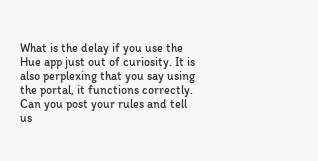What is the delay if you use the Hue app just out of curiosity. It is also perplexing that you say using the portal, it functions correctly. Can you post your rules and tell us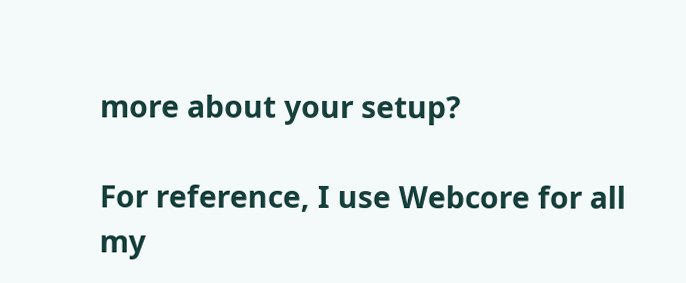more about your setup?

For reference, I use Webcore for all my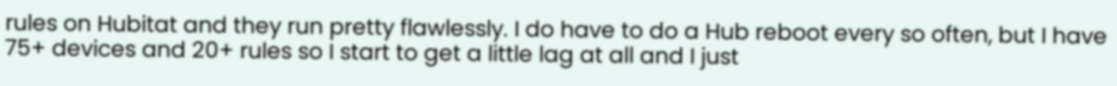rules on Hubitat and they run pretty flawlessly. I do have to do a Hub reboot every so often, but I have 75+ devices and 20+ rules so I start to get a little lag at all and I just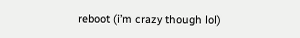reboot (i’m crazy though lol)